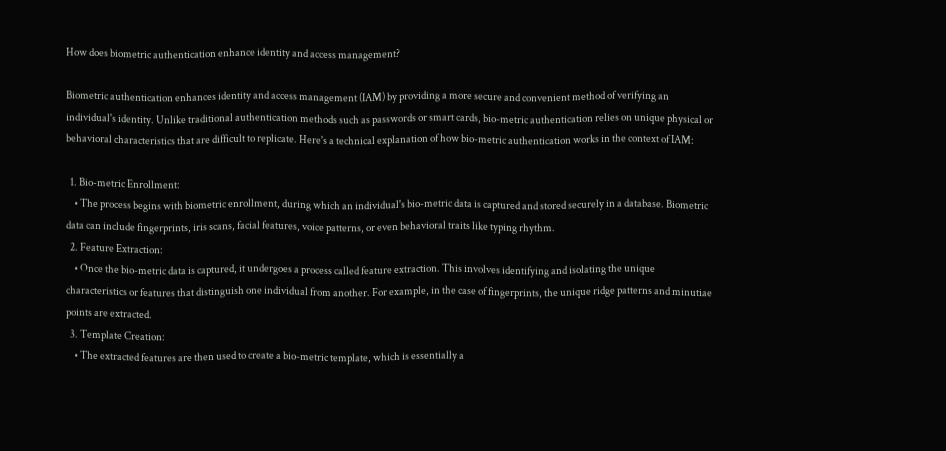How does biometric authentication enhance identity and access management?

Biometric authentication enhances identity and access management (IAM) by providing a more secure and convenient method of verifying an individual's identity. Unlike traditional authentication methods such as passwords or smart cards, bio-metric authentication relies on unique physical or behavioral characteristics that are difficult to replicate. Here's a technical explanation of how bio-metric authentication works in the context of IAM:

  1. Bio-metric Enrollment:
    • The process begins with biometric enrollment, during which an individual's bio-metric data is captured and stored securely in a database. Biometric data can include fingerprints, iris scans, facial features, voice patterns, or even behavioral traits like typing rhythm.
  2. Feature Extraction:
    • Once the bio-metric data is captured, it undergoes a process called feature extraction. This involves identifying and isolating the unique characteristics or features that distinguish one individual from another. For example, in the case of fingerprints, the unique ridge patterns and minutiae points are extracted.
  3. Template Creation:
    • The extracted features are then used to create a bio-metric template, which is essentially a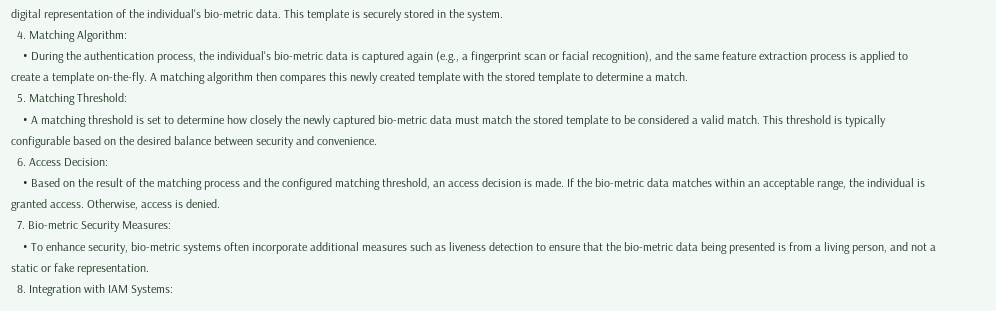digital representation of the individual's bio-metric data. This template is securely stored in the system.
  4. Matching Algorithm:
    • During the authentication process, the individual's bio-metric data is captured again (e.g., a fingerprint scan or facial recognition), and the same feature extraction process is applied to create a template on-the-fly. A matching algorithm then compares this newly created template with the stored template to determine a match.
  5. Matching Threshold:
    • A matching threshold is set to determine how closely the newly captured bio-metric data must match the stored template to be considered a valid match. This threshold is typically configurable based on the desired balance between security and convenience.
  6. Access Decision:
    • Based on the result of the matching process and the configured matching threshold, an access decision is made. If the bio-metric data matches within an acceptable range, the individual is granted access. Otherwise, access is denied.
  7. Bio-metric Security Measures:
    • To enhance security, bio-metric systems often incorporate additional measures such as liveness detection to ensure that the bio-metric data being presented is from a living person, and not a static or fake representation.
  8. Integration with IAM Systems: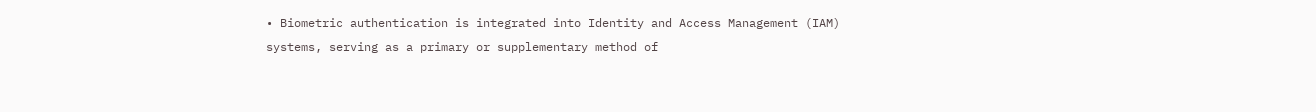• Biometric authentication is integrated into Identity and Access Management (IAM) systems, serving as a primary or supplementary method of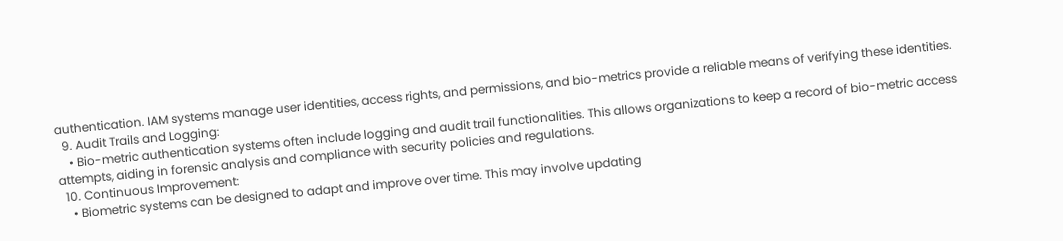authentication. IAM systems manage user identities, access rights, and permissions, and bio-metrics provide a reliable means of verifying these identities.
  9. Audit Trails and Logging:
    • Bio-metric authentication systems often include logging and audit trail functionalities. This allows organizations to keep a record of bio-metric access attempts, aiding in forensic analysis and compliance with security policies and regulations.
  10. Continuous Improvement:
    • Biometric systems can be designed to adapt and improve over time. This may involve updating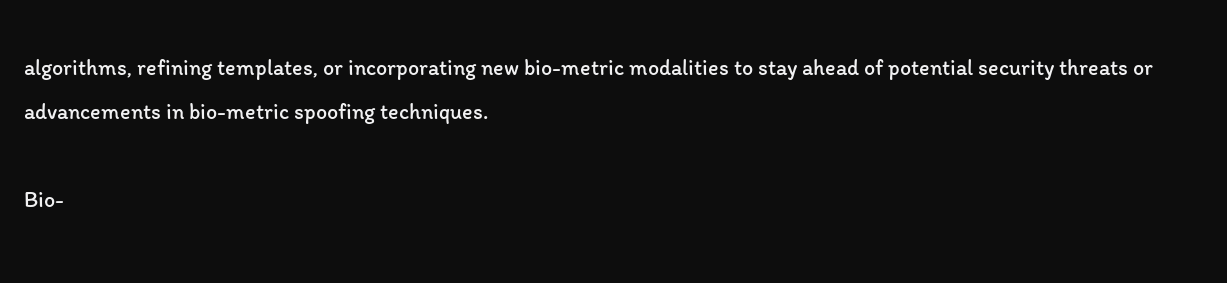algorithms, refining templates, or incorporating new bio-metric modalities to stay ahead of potential security threats or advancements in bio-metric spoofing techniques.

Bio-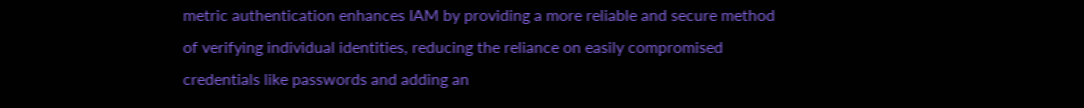metric authentication enhances IAM by providing a more reliable and secure method of verifying individual identities, reducing the reliance on easily compromised credentials like passwords and adding an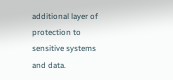additional layer of protection to sensitive systems and data.